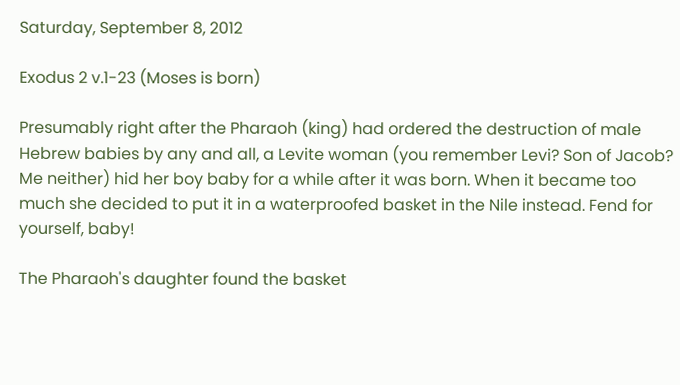Saturday, September 8, 2012

Exodus 2 v.1-23 (Moses is born)

Presumably right after the Pharaoh (king) had ordered the destruction of male Hebrew babies by any and all, a Levite woman (you remember Levi? Son of Jacob? Me neither) hid her boy baby for a while after it was born. When it became too much she decided to put it in a waterproofed basket in the Nile instead. Fend for yourself, baby!

The Pharaoh's daughter found the basket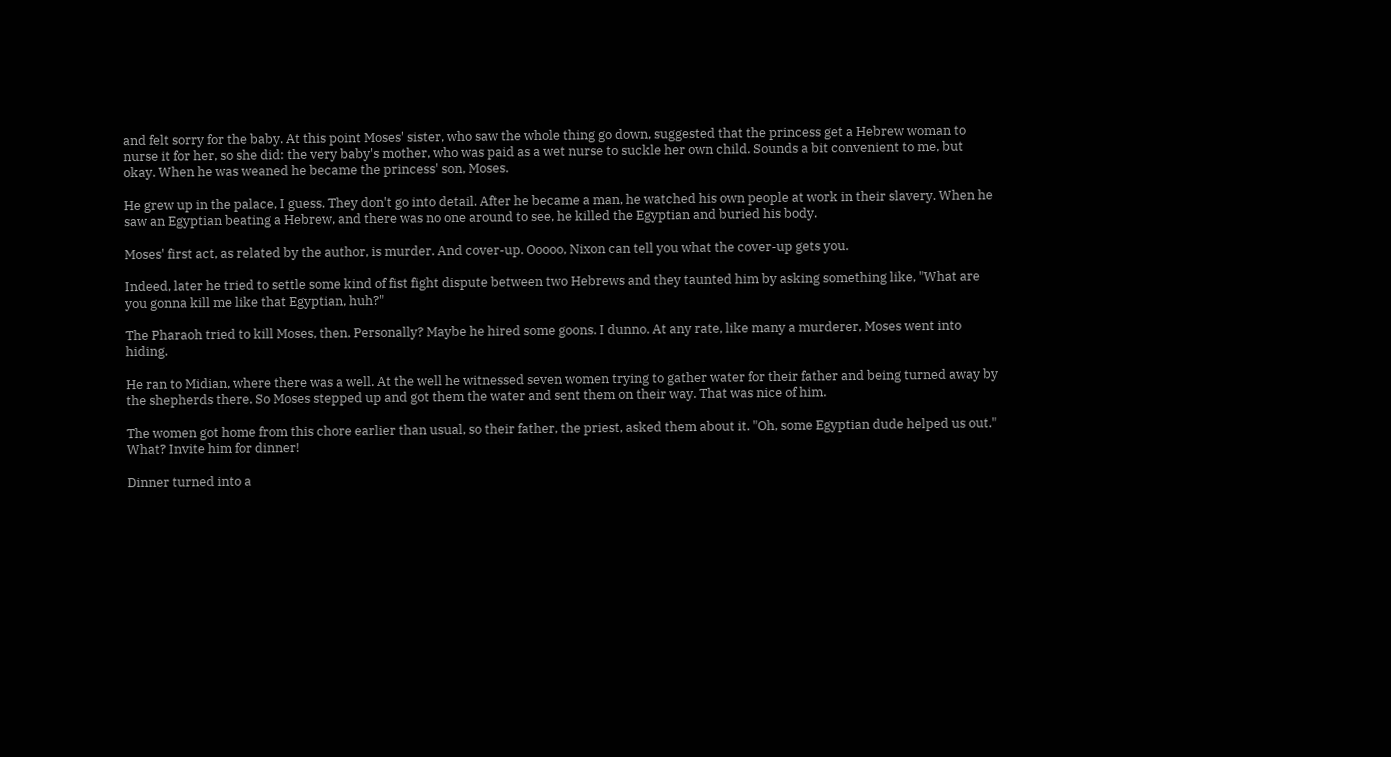and felt sorry for the baby. At this point Moses' sister, who saw the whole thing go down, suggested that the princess get a Hebrew woman to nurse it for her, so she did: the very baby's mother, who was paid as a wet nurse to suckle her own child. Sounds a bit convenient to me, but okay. When he was weaned he became the princess' son, Moses.

He grew up in the palace, I guess. They don't go into detail. After he became a man, he watched his own people at work in their slavery. When he saw an Egyptian beating a Hebrew, and there was no one around to see, he killed the Egyptian and buried his body.

Moses' first act, as related by the author, is murder. And cover-up. Ooooo, Nixon can tell you what the cover-up gets you.

Indeed, later he tried to settle some kind of fist fight dispute between two Hebrews and they taunted him by asking something like, "What are you gonna kill me like that Egyptian, huh?"

The Pharaoh tried to kill Moses, then. Personally? Maybe he hired some goons. I dunno. At any rate, like many a murderer, Moses went into hiding.

He ran to Midian, where there was a well. At the well he witnessed seven women trying to gather water for their father and being turned away by the shepherds there. So Moses stepped up and got them the water and sent them on their way. That was nice of him.

The women got home from this chore earlier than usual, so their father, the priest, asked them about it. "Oh, some Egyptian dude helped us out." What? Invite him for dinner!

Dinner turned into a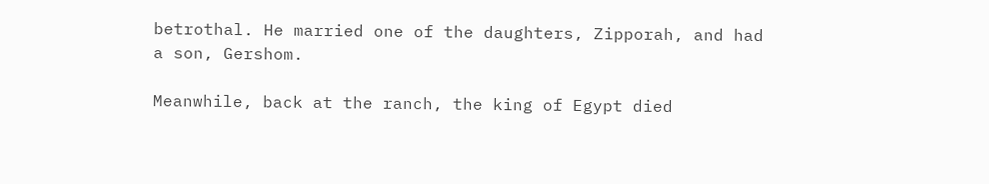betrothal. He married one of the daughters, Zipporah, and had a son, Gershom.

Meanwhile, back at the ranch, the king of Egypt died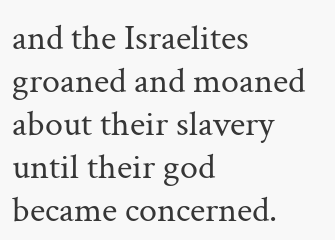and the Israelites groaned and moaned about their slavery until their god became concerned.